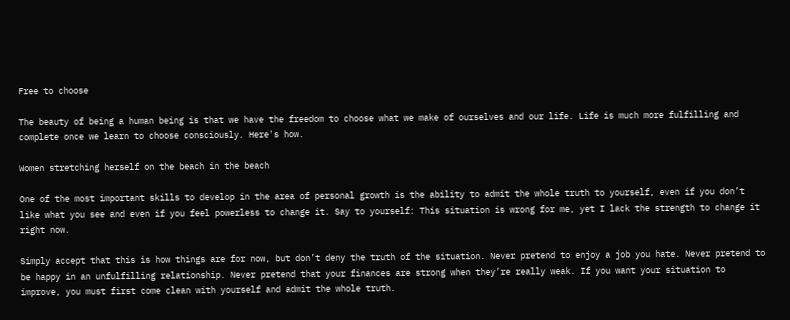Free to choose

The beauty of being a human being is that we have the freedom to choose what we make of ourselves and our life. Life is much more fulfilling and complete once we learn to choose consciously. Here's how.

Women stretching herself on the beach in the beach

One of the most important skills to develop in the area of personal growth is the ability to admit the whole truth to yourself, even if you don’t like what you see and even if you feel powerless to change it. Say to yourself: This situation is wrong for me, yet I lack the strength to change it right now.

Simply accept that this is how things are for now, but don’t deny the truth of the situation. Never pretend to enjoy a job you hate. Never pretend to be happy in an unfulfilling relationship. Never pretend that your finances are strong when they’re really weak. If you want your situation to improve, you must first come clean with yourself and admit the whole truth.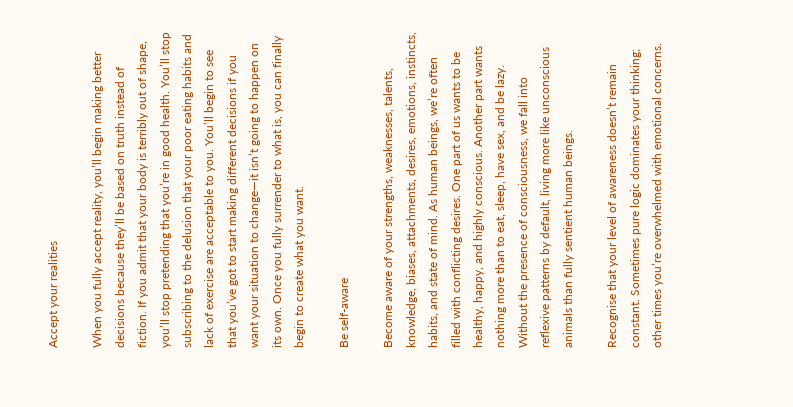Accept your realities

When you fully accept reality, you’ll begin making better decisions because they’ll be based on truth instead of fiction. If you admit that your body is terribly out of shape, you’ll stop pretending that you’re in good health. You’ll stop subscribing to the delusion that your poor eating habits and lack of exercise are acceptable to you. You’ll begin to see that you’ve got to start making different decisions if you want your situation to change—it isn’t going to happen on its own. Once you fully surrender to what is, you can finally begin to create what you want.

Be self-aware

Become aware of your strengths, weaknesses, talents, knowledge, biases, attachments, desires, emotions, instincts, habits, and state of mind. As human beings, we’re often filled with conflicting desires. One part of us wants to be healthy, happy, and highly conscious. Another part wants nothing more than to eat, sleep, have sex, and be lazy. Without the presence of consciousness, we fall into reflexive patterns by default, living more like unconscious animals than fully sentient human beings.

Recognise that your level of awareness doesn’t remain constant. Sometimes pure logic dominates your thinking; other times you’re overwhelmed with emotional concerns.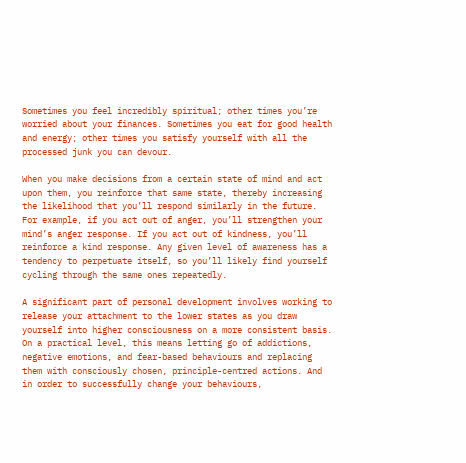Sometimes you feel incredibly spiritual; other times you’re worried about your finances. Sometimes you eat for good health and energy; other times you satisfy yourself with all the processed junk you can devour.

When you make decisions from a certain state of mind and act upon them, you reinforce that same state, thereby increasing the likelihood that you’ll respond similarly in the future. For example, if you act out of anger, you’ll strengthen your mind’s anger response. If you act out of kindness, you’ll reinforce a kind response. Any given level of awareness has a tendency to perpetuate itself, so you’ll likely find yourself cycling through the same ones repeatedly.

A significant part of personal development involves working to release your attachment to the lower states as you draw yourself into higher consciousness on a more consistent basis. On a practical level, this means letting go of addictions, negative emotions, and fear-based behaviours and replacing them with consciously chosen, principle-centred actions. And in order to successfully change your behaviours,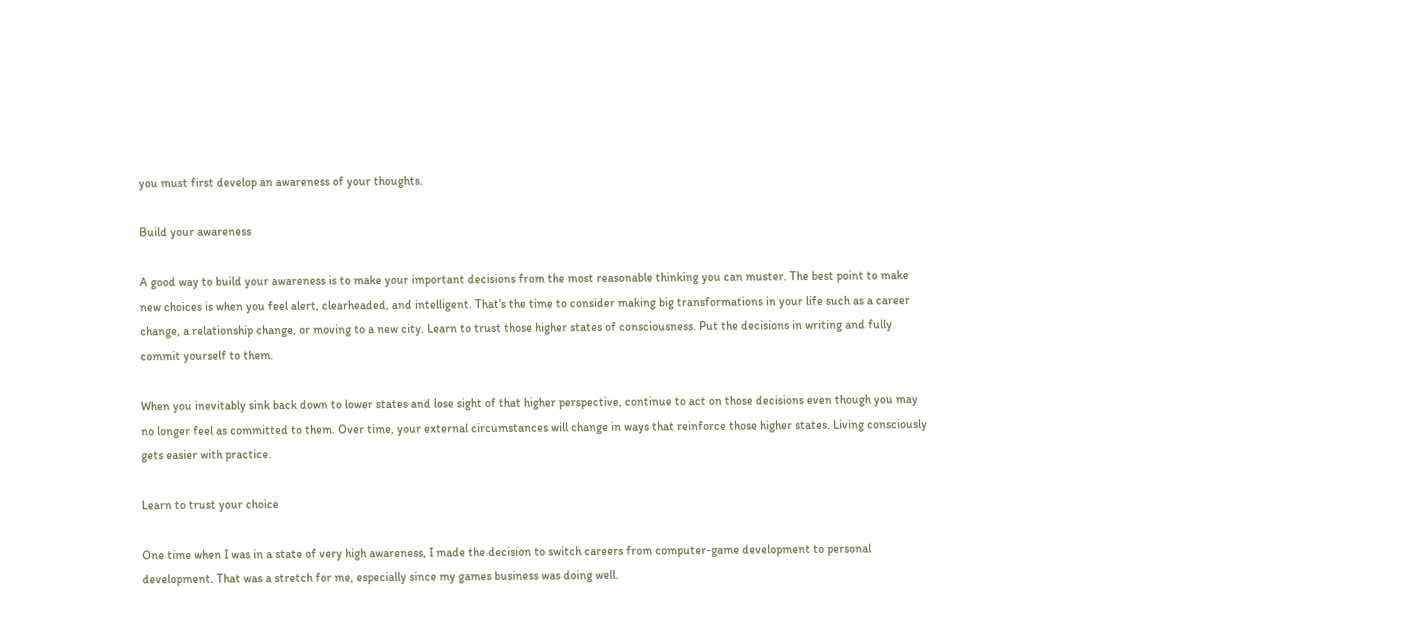you must first develop an awareness of your thoughts.

Build your awareness

A good way to build your awareness is to make your important decisions from the most reasonable thinking you can muster. The best point to make new choices is when you feel alert, clearheaded, and intelligent. That’s the time to consider making big transformations in your life such as a career change, a relationship change, or moving to a new city. Learn to trust those higher states of consciousness. Put the decisions in writing and fully commit yourself to them.

When you inevitably sink back down to lower states and lose sight of that higher perspective, continue to act on those decisions even though you may no longer feel as committed to them. Over time, your external circumstances will change in ways that reinforce those higher states. Living consciously gets easier with practice.

Learn to trust your choice

One time when I was in a state of very high awareness, I made the decision to switch careers from computer-game development to personal development. That was a stretch for me, especially since my games business was doing well.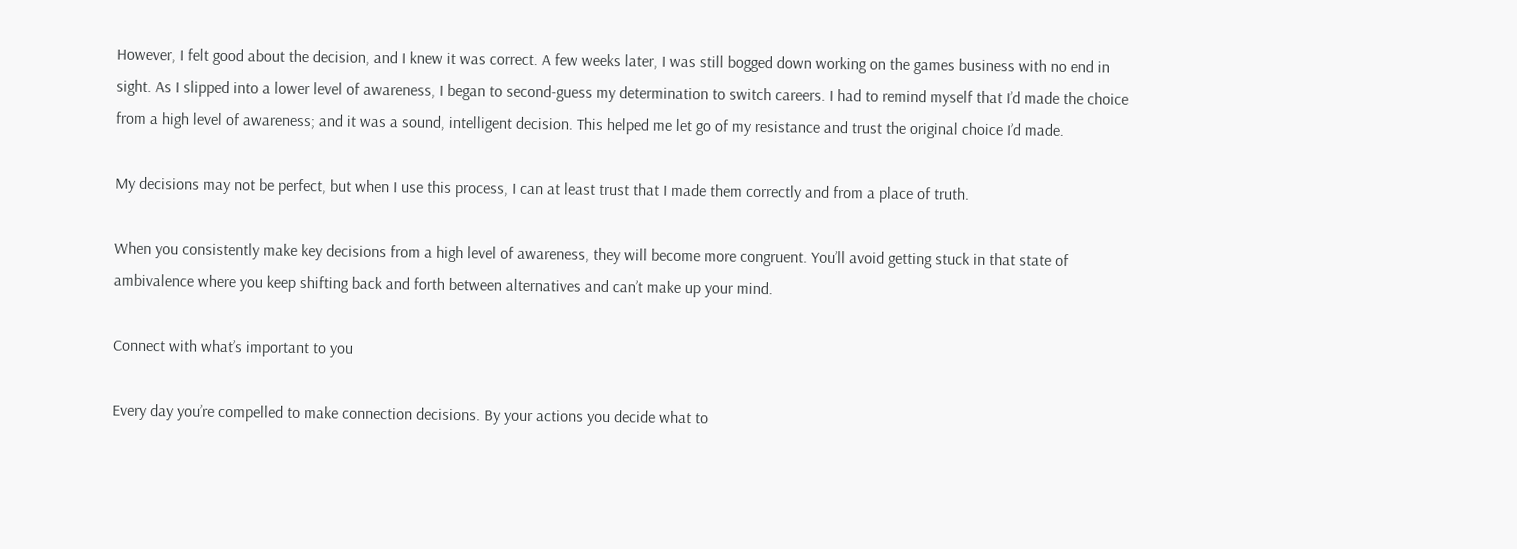However, I felt good about the decision, and I knew it was correct. A few weeks later, I was still bogged down working on the games business with no end in sight. As I slipped into a lower level of awareness, I began to second-guess my determination to switch careers. I had to remind myself that I’d made the choice from a high level of awareness; and it was a sound, intelligent decision. This helped me let go of my resistance and trust the original choice I’d made.

My decisions may not be perfect, but when I use this process, I can at least trust that I made them correctly and from a place of truth.

When you consistently make key decisions from a high level of awareness, they will become more congruent. You’ll avoid getting stuck in that state of ambivalence where you keep shifting back and forth between alternatives and can’t make up your mind.

Connect with what’s important to you

Every day you’re compelled to make connection decisions. By your actions you decide what to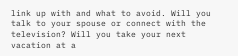link up with and what to avoid. Will you talk to your spouse or connect with the television? Will you take your next vacation at a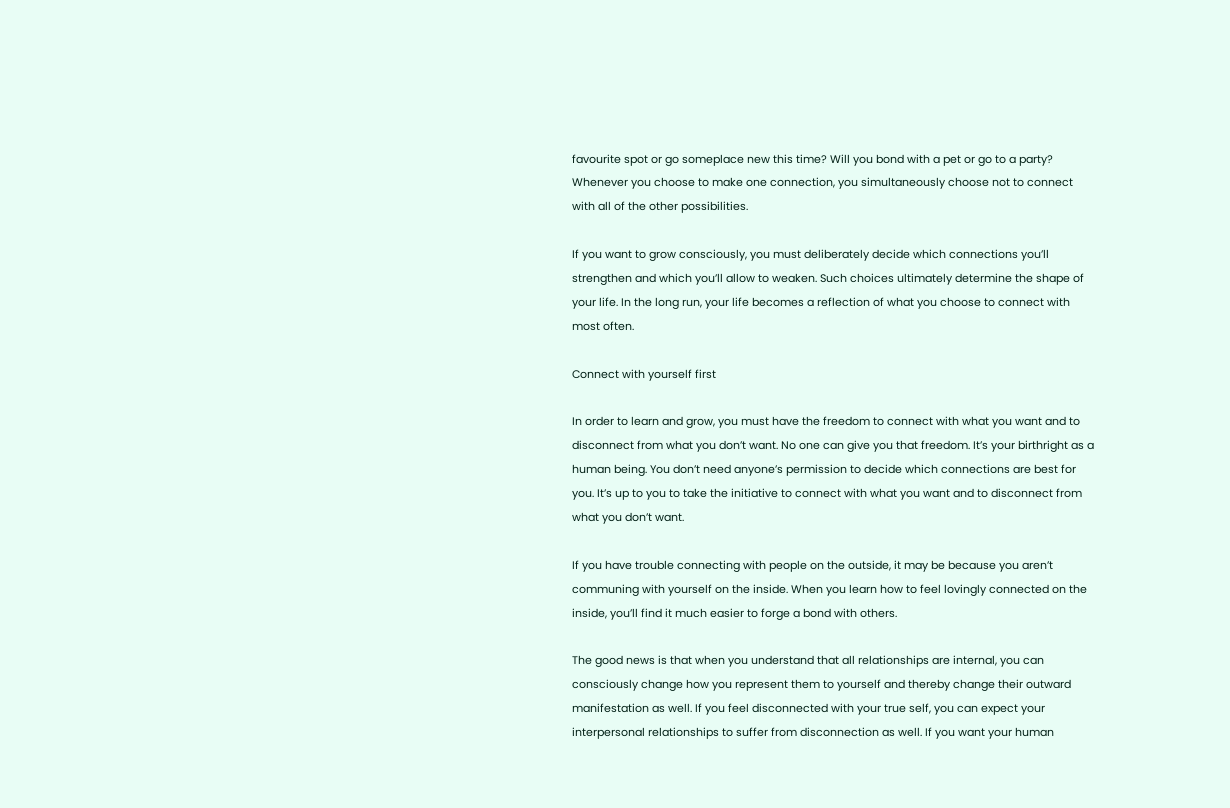favourite spot or go someplace new this time? Will you bond with a pet or go to a party? Whenever you choose to make one connection, you simultaneously choose not to connect with all of the other possibilities.

If you want to grow consciously, you must deliberately decide which connections you’ll strengthen and which you’ll allow to weaken. Such choices ultimately determine the shape of your life. In the long run, your life becomes a reflection of what you choose to connect with most often.

Connect with yourself first

In order to learn and grow, you must have the freedom to connect with what you want and to disconnect from what you don’t want. No one can give you that freedom. It’s your birthright as a human being. You don’t need anyone’s permission to decide which connections are best for you. It’s up to you to take the initiative to connect with what you want and to disconnect from what you don’t want.

If you have trouble connecting with people on the outside, it may be because you aren’t communing with yourself on the inside. When you learn how to feel lovingly connected on the inside, you’ll find it much easier to forge a bond with others.

The good news is that when you understand that all relationships are internal, you can consciously change how you represent them to yourself and thereby change their outward manifestation as well. If you feel disconnected with your true self, you can expect your interpersonal relationships to suffer from disconnection as well. If you want your human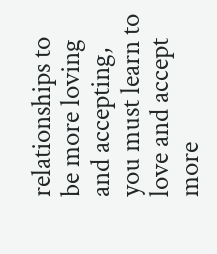relationships to be more loving and accepting, you must learn to love and accept more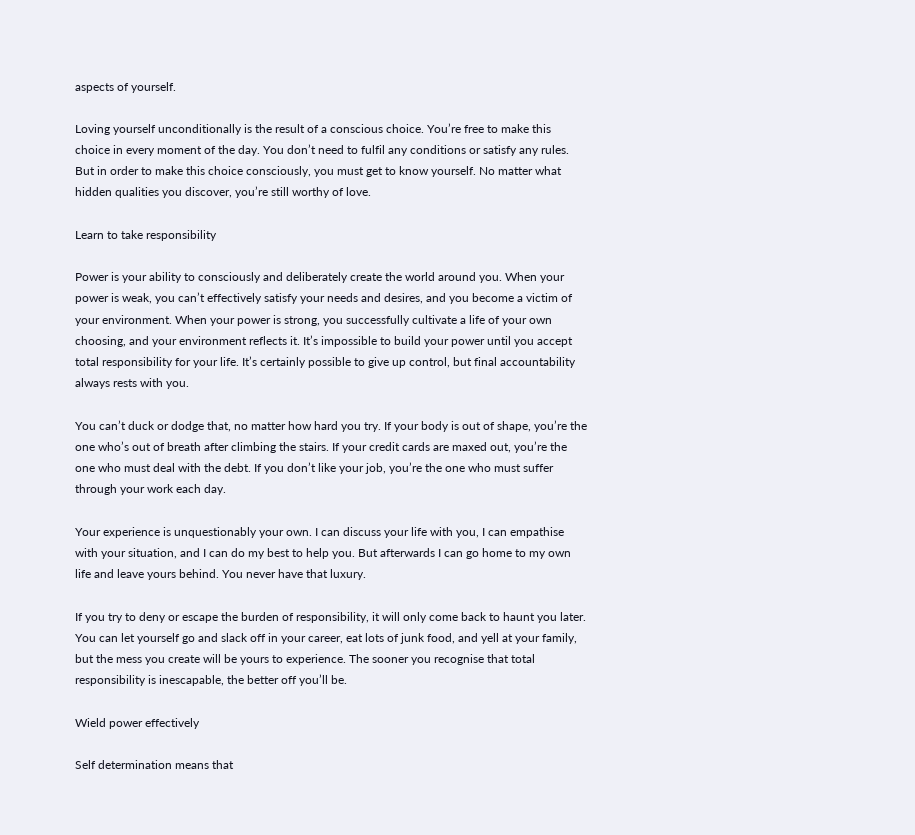aspects of yourself.

Loving yourself unconditionally is the result of a conscious choice. You’re free to make this choice in every moment of the day. You don’t need to fulfil any conditions or satisfy any rules. But in order to make this choice consciously, you must get to know yourself. No matter what hidden qualities you discover, you’re still worthy of love.

Learn to take responsibility

Power is your ability to consciously and deliberately create the world around you. When your power is weak, you can’t effectively satisfy your needs and desires, and you become a victim of your environment. When your power is strong, you successfully cultivate a life of your own choosing, and your environment reflects it. It’s impossible to build your power until you accept total responsibility for your life. It’s certainly possible to give up control, but final accountability always rests with you.

You can’t duck or dodge that, no matter how hard you try. If your body is out of shape, you’re the one who’s out of breath after climbing the stairs. If your credit cards are maxed out, you’re the one who must deal with the debt. If you don’t like your job, you’re the one who must suffer through your work each day.

Your experience is unquestionably your own. I can discuss your life with you, I can empathise with your situation, and I can do my best to help you. But afterwards I can go home to my own life and leave yours behind. You never have that luxury.

If you try to deny or escape the burden of responsibility, it will only come back to haunt you later. You can let yourself go and slack off in your career, eat lots of junk food, and yell at your family, but the mess you create will be yours to experience. The sooner you recognise that total responsibility is inescapable, the better off you’ll be.

Wield power effectively

Self determination means that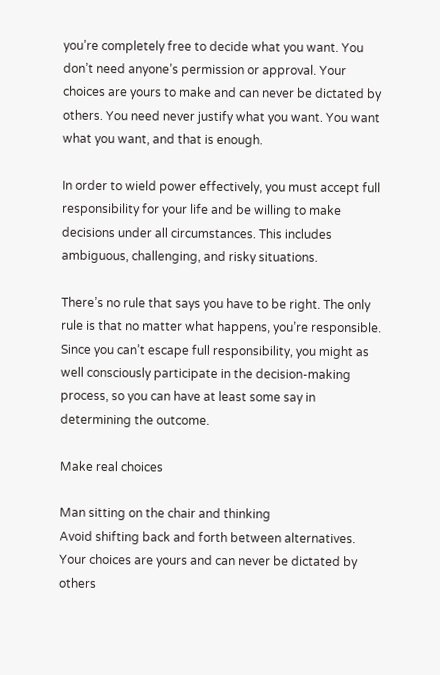you’re completely free to decide what you want. You don’t need anyone’s permission or approval. Your choices are yours to make and can never be dictated by others. You need never justify what you want. You want what you want, and that is enough.

In order to wield power effectively, you must accept full responsibility for your life and be willing to make decisions under all circumstances. This includes ambiguous, challenging, and risky situations.

There’s no rule that says you have to be right. The only rule is that no matter what happens, you’re responsible. Since you can’t escape full responsibility, you might as well consciously participate in the decision-making process, so you can have at least some say in determining the outcome.

Make real choices

Man sitting on the chair and thinking
Avoid shifting back and forth between alternatives. Your choices are yours and can never be dictated by others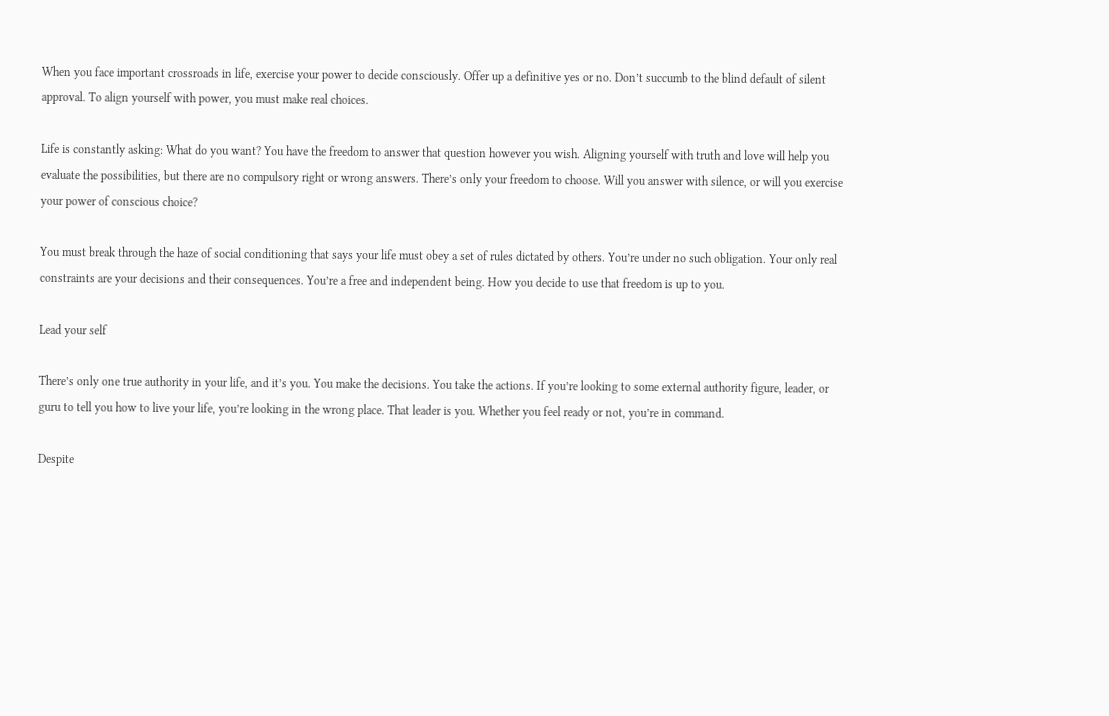When you face important crossroads in life, exercise your power to decide consciously. Offer up a definitive yes or no. Don’t succumb to the blind default of silent approval. To align yourself with power, you must make real choices.

Life is constantly asking: What do you want? You have the freedom to answer that question however you wish. Aligning yourself with truth and love will help you evaluate the possibilities, but there are no compulsory right or wrong answers. There’s only your freedom to choose. Will you answer with silence, or will you exercise your power of conscious choice?

You must break through the haze of social conditioning that says your life must obey a set of rules dictated by others. You’re under no such obligation. Your only real constraints are your decisions and their consequences. You’re a free and independent being. How you decide to use that freedom is up to you.

Lead your self

There’s only one true authority in your life, and it’s you. You make the decisions. You take the actions. If you’re looking to some external authority figure, leader, or guru to tell you how to live your life, you’re looking in the wrong place. That leader is you. Whether you feel ready or not, you’re in command.

Despite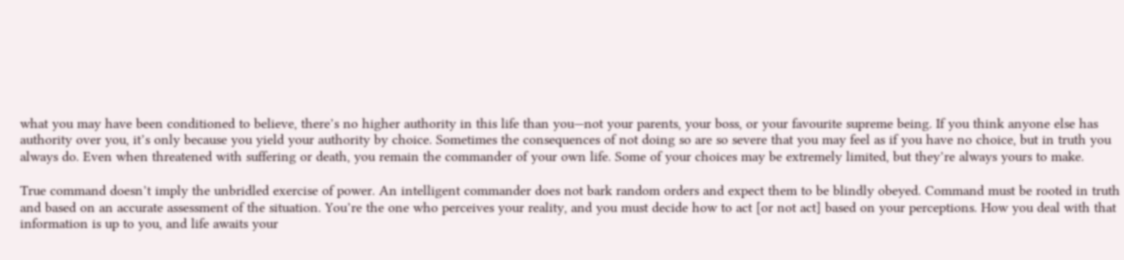what you may have been conditioned to believe, there’s no higher authority in this life than you—not your parents, your boss, or your favourite supreme being. If you think anyone else has authority over you, it’s only because you yield your authority by choice. Sometimes the consequences of not doing so are so severe that you may feel as if you have no choice, but in truth you always do. Even when threatened with suffering or death, you remain the commander of your own life. Some of your choices may be extremely limited, but they’re always yours to make.

True command doesn’t imply the unbridled exercise of power. An intelligent commander does not bark random orders and expect them to be blindly obeyed. Command must be rooted in truth and based on an accurate assessment of the situation. You’re the one who perceives your reality, and you must decide how to act [or not act] based on your perceptions. How you deal with that information is up to you, and life awaits your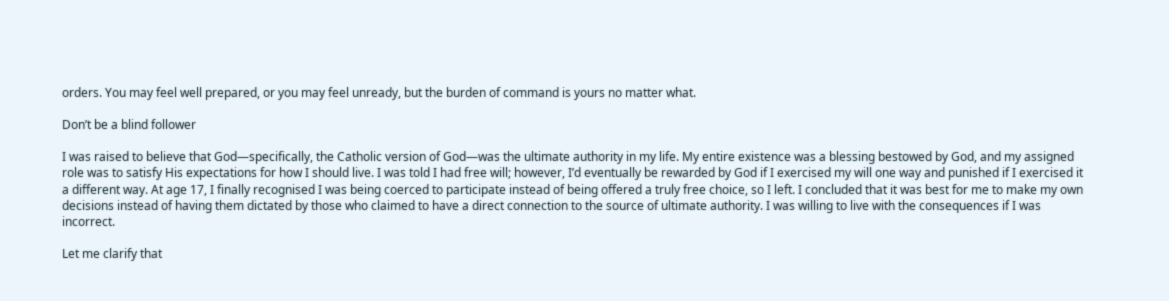orders. You may feel well prepared, or you may feel unready, but the burden of command is yours no matter what.

Don’t be a blind follower

I was raised to believe that God—specifically, the Catholic version of God—was the ultimate authority in my life. My entire existence was a blessing bestowed by God, and my assigned role was to satisfy His expectations for how I should live. I was told I had free will; however, I’d eventually be rewarded by God if I exercised my will one way and punished if I exercised it a different way. At age 17, I finally recognised I was being coerced to participate instead of being offered a truly free choice, so I left. I concluded that it was best for me to make my own decisions instead of having them dictated by those who claimed to have a direct connection to the source of ultimate authority. I was willing to live with the consequences if I was incorrect.

Let me clarify that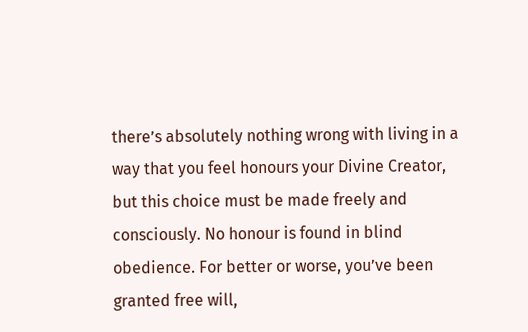there’s absolutely nothing wrong with living in a way that you feel honours your Divine Creator, but this choice must be made freely and consciously. No honour is found in blind obedience. For better or worse, you’ve been granted free will,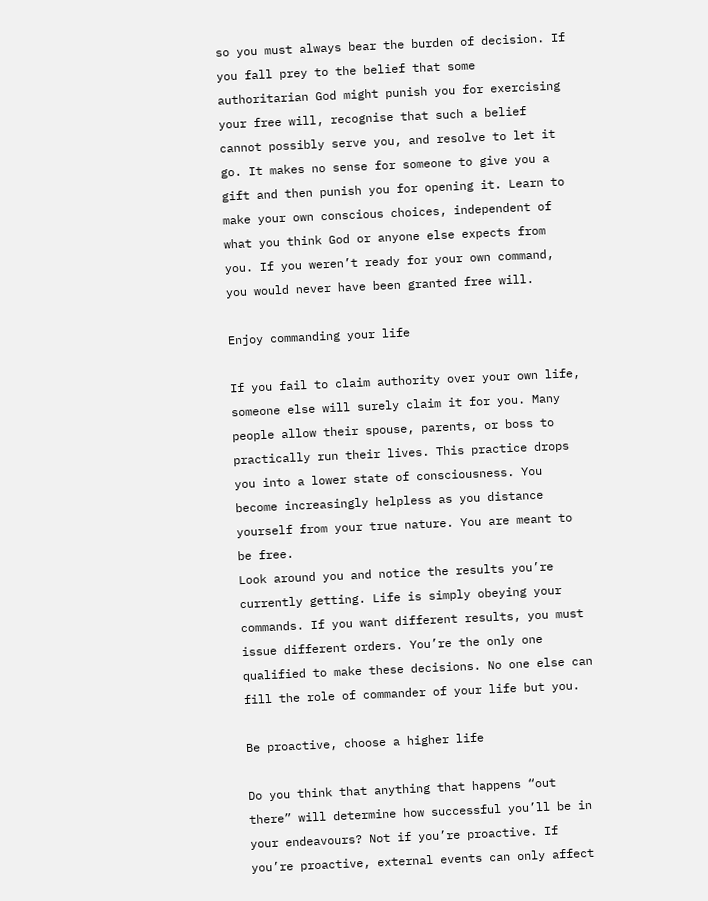so you must always bear the burden of decision. If you fall prey to the belief that some authoritarian God might punish you for exercising your free will, recognise that such a belief cannot possibly serve you, and resolve to let it go. It makes no sense for someone to give you a gift and then punish you for opening it. Learn to make your own conscious choices, independent of what you think God or anyone else expects from you. If you weren’t ready for your own command, you would never have been granted free will.

Enjoy commanding your life

If you fail to claim authority over your own life, someone else will surely claim it for you. Many people allow their spouse, parents, or boss to practically run their lives. This practice drops you into a lower state of consciousness. You become increasingly helpless as you distance yourself from your true nature. You are meant to be free.
Look around you and notice the results you’re currently getting. Life is simply obeying your commands. If you want different results, you must issue different orders. You’re the only one qualified to make these decisions. No one else can fill the role of commander of your life but you.

Be proactive, choose a higher life

Do you think that anything that happens “out there” will determine how successful you’ll be in your endeavours? Not if you’re proactive. If you’re proactive, external events can only affect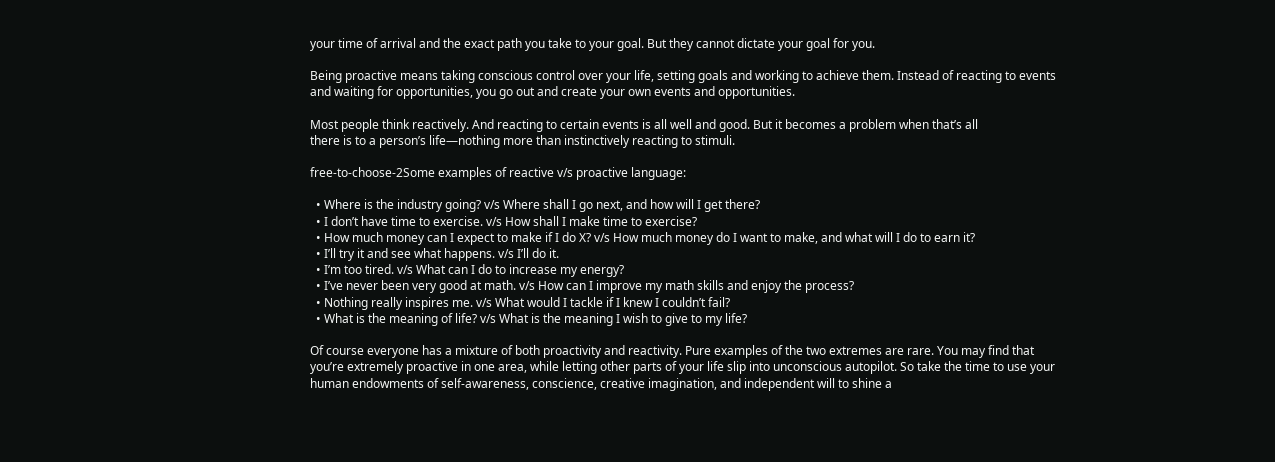your time of arrival and the exact path you take to your goal. But they cannot dictate your goal for you.

Being proactive means taking conscious control over your life, setting goals and working to achieve them. Instead of reacting to events and waiting for opportunities, you go out and create your own events and opportunities.

Most people think reactively. And reacting to certain events is all well and good. But it becomes a problem when that’s all
there is to a person’s life—nothing more than instinctively reacting to stimuli.

free-to-choose-2Some examples of reactive v/s proactive language:

  • Where is the industry going? v/s Where shall I go next, and how will I get there?
  • I don’t have time to exercise. v/s How shall I make time to exercise?
  • How much money can I expect to make if I do X? v/s How much money do I want to make, and what will I do to earn it?
  • I’ll try it and see what happens. v/s I’ll do it.
  • I’m too tired. v/s What can I do to increase my energy?
  • I’ve never been very good at math. v/s How can I improve my math skills and enjoy the process?
  • Nothing really inspires me. v/s What would I tackle if I knew I couldn’t fail?
  • What is the meaning of life? v/s What is the meaning I wish to give to my life?

Of course everyone has a mixture of both proactivity and reactivity. Pure examples of the two extremes are rare. You may find that you’re extremely proactive in one area, while letting other parts of your life slip into unconscious autopilot. So take the time to use your human endowments of self-awareness, conscience, creative imagination, and independent will to shine a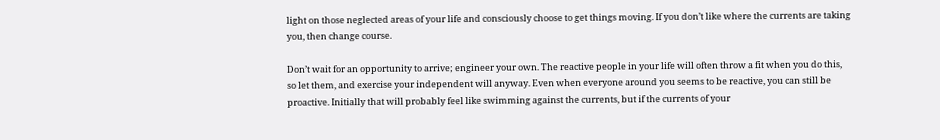light on those neglected areas of your life and consciously choose to get things moving. If you don’t like where the currents are taking you, then change course.

Don’t wait for an opportunity to arrive; engineer your own. The reactive people in your life will often throw a fit when you do this, so let them, and exercise your independent will anyway. Even when everyone around you seems to be reactive, you can still be proactive. Initially that will probably feel like swimming against the currents, but if the currents of your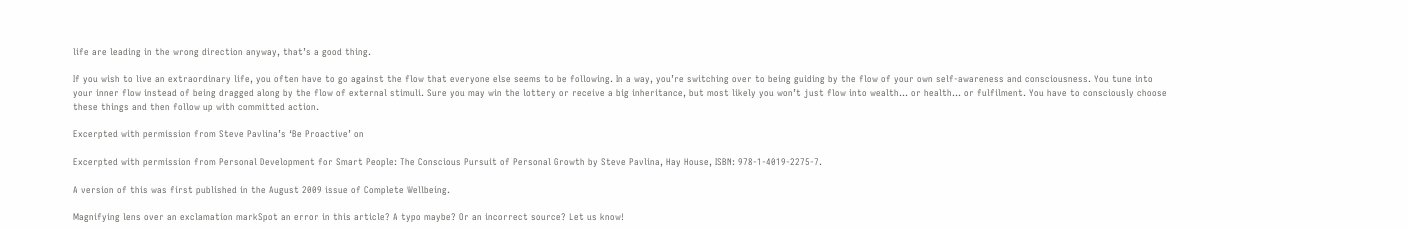life are leading in the wrong direction anyway, that’s a good thing.

If you wish to live an extraordinary life, you often have to go against the flow that everyone else seems to be following. In a way, you’re switching over to being guiding by the flow of your own self-awareness and consciousness. You tune into your inner flow instead of being dragged along by the flow of external stimuli. Sure you may win the lottery or receive a big inheritance, but most likely you won’t just flow into wealth… or health… or fulfilment. You have to consciously choose these things and then follow up with committed action.

Excerpted with permission from Steve Pavlina’s ‘Be Proactive’ on

Excerpted with permission from Personal Development for Smart People: The Conscious Pursuit of Personal Growth by Steve Pavlina, Hay House, ISBN: 978-1-4019-2275-7.

A version of this was first published in the August 2009 issue of Complete Wellbeing.

Magnifying lens over an exclamation markSpot an error in this article? A typo maybe? Or an incorrect source? Let us know!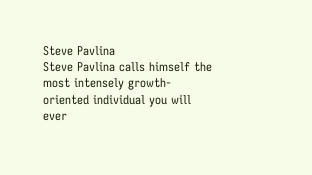Steve Pavlina
Steve Pavlina calls himself the most intensely growth-oriented individual you will ever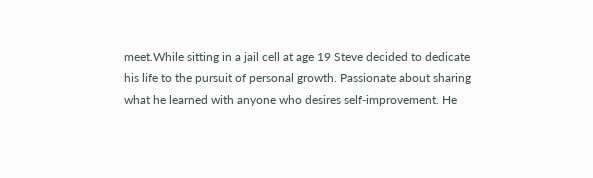meet.While sitting in a jail cell at age 19 Steve decided to dedicate his life to the pursuit of personal growth. Passionate about sharing what he learned with anyone who desires self-improvement. He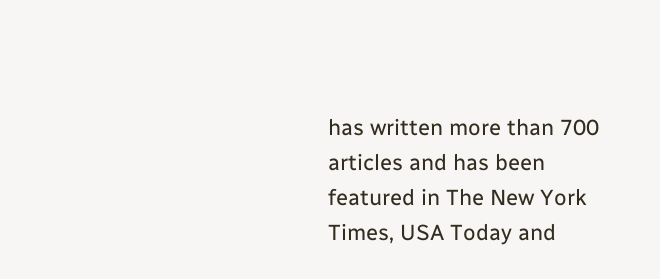has written more than 700 articles and has been featured in The New York Times, USA Today and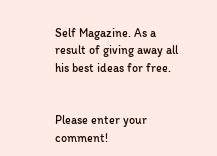Self Magazine. As a result of giving away all his best ideas for free.


Please enter your comment!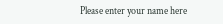Please enter your name here